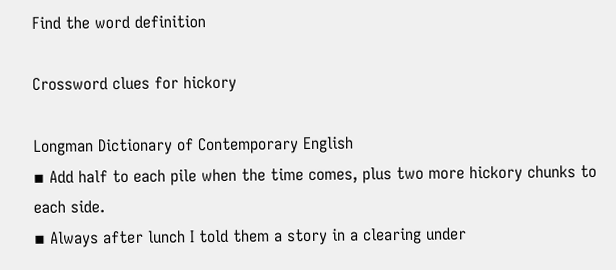Find the word definition

Crossword clues for hickory

Longman Dictionary of Contemporary English
▪ Add half to each pile when the time comes, plus two more hickory chunks to each side.
▪ Always after lunch I told them a story in a clearing under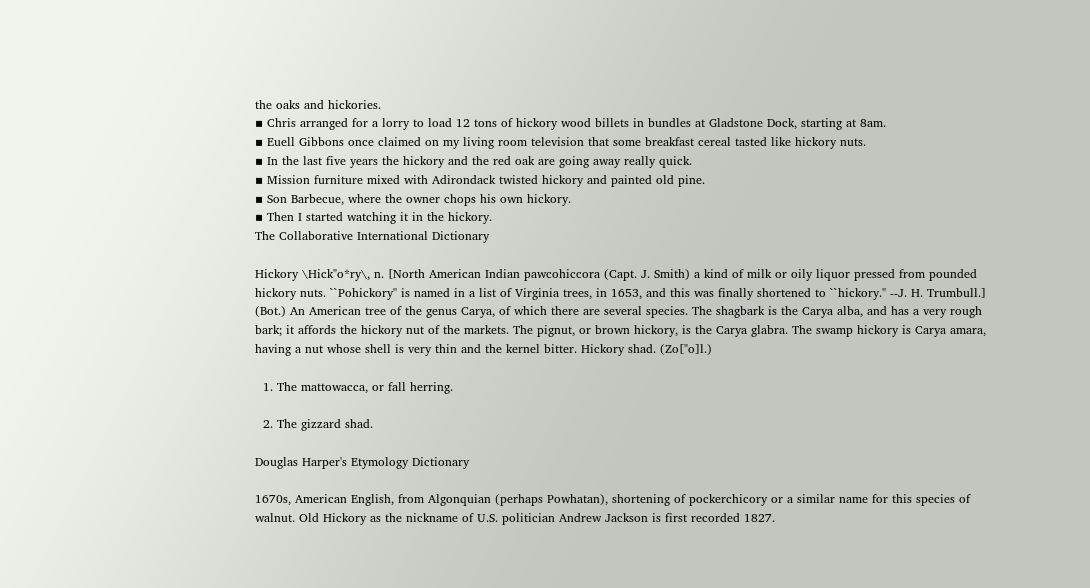the oaks and hickories.
▪ Chris arranged for a lorry to load 12 tons of hickory wood billets in bundles at Gladstone Dock, starting at 8am.
▪ Euell Gibbons once claimed on my living room television that some breakfast cereal tasted like hickory nuts.
▪ In the last five years the hickory and the red oak are going away really quick.
▪ Mission furniture mixed with Adirondack twisted hickory and painted old pine.
▪ Son Barbecue, where the owner chops his own hickory.
▪ Then I started watching it in the hickory.
The Collaborative International Dictionary

Hickory \Hick"o*ry\, n. [North American Indian pawcohiccora (Capt. J. Smith) a kind of milk or oily liquor pressed from pounded hickory nuts. ``Pohickory'' is named in a list of Virginia trees, in 1653, and this was finally shortened to ``hickory.'' --J. H. Trumbull.] (Bot.) An American tree of the genus Carya, of which there are several species. The shagbark is the Carya alba, and has a very rough bark; it affords the hickory nut of the markets. The pignut, or brown hickory, is the Carya glabra. The swamp hickory is Carya amara, having a nut whose shell is very thin and the kernel bitter. Hickory shad. (Zo["o]l.)

  1. The mattowacca, or fall herring.

  2. The gizzard shad.

Douglas Harper's Etymology Dictionary

1670s, American English, from Algonquian (perhaps Powhatan), shortening of pockerchicory or a similar name for this species of walnut. Old Hickory as the nickname of U.S. politician Andrew Jackson is first recorded 1827.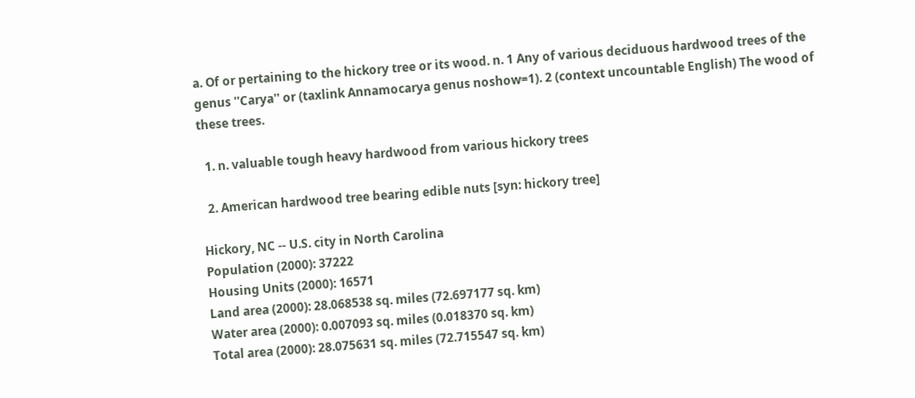a. Of or pertaining to the hickory tree or its wood. n. 1 Any of various deciduous hardwood trees of the genus ''Carya'' or (taxlink Annamocarya genus noshow=1). 2 (context uncountable English) The wood of these trees.

  1. n. valuable tough heavy hardwood from various hickory trees

  2. American hardwood tree bearing edible nuts [syn: hickory tree]

Hickory, NC -- U.S. city in North Carolina
Population (2000): 37222
Housing Units (2000): 16571
Land area (2000): 28.068538 sq. miles (72.697177 sq. km)
Water area (2000): 0.007093 sq. miles (0.018370 sq. km)
Total area (2000): 28.075631 sq. miles (72.715547 sq. km)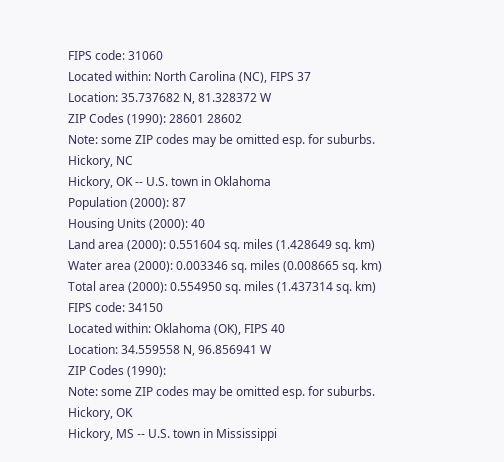FIPS code: 31060
Located within: North Carolina (NC), FIPS 37
Location: 35.737682 N, 81.328372 W
ZIP Codes (1990): 28601 28602
Note: some ZIP codes may be omitted esp. for suburbs.
Hickory, NC
Hickory, OK -- U.S. town in Oklahoma
Population (2000): 87
Housing Units (2000): 40
Land area (2000): 0.551604 sq. miles (1.428649 sq. km)
Water area (2000): 0.003346 sq. miles (0.008665 sq. km)
Total area (2000): 0.554950 sq. miles (1.437314 sq. km)
FIPS code: 34150
Located within: Oklahoma (OK), FIPS 40
Location: 34.559558 N, 96.856941 W
ZIP Codes (1990):
Note: some ZIP codes may be omitted esp. for suburbs.
Hickory, OK
Hickory, MS -- U.S. town in Mississippi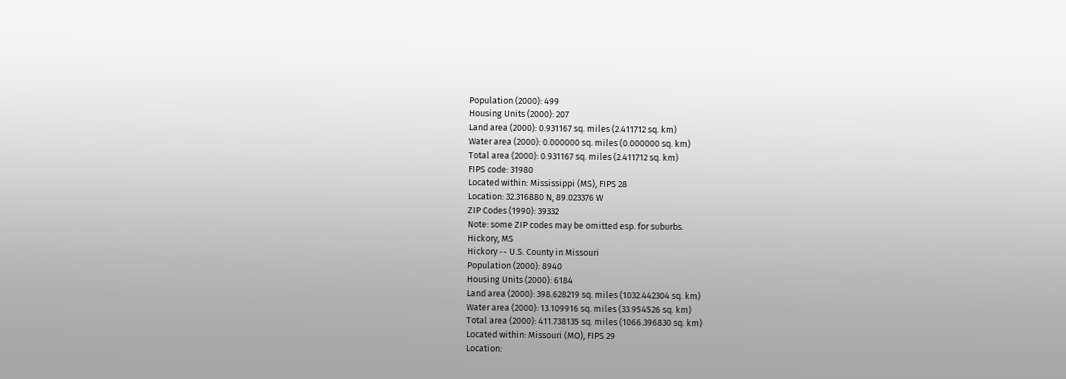Population (2000): 499
Housing Units (2000): 207
Land area (2000): 0.931167 sq. miles (2.411712 sq. km)
Water area (2000): 0.000000 sq. miles (0.000000 sq. km)
Total area (2000): 0.931167 sq. miles (2.411712 sq. km)
FIPS code: 31980
Located within: Mississippi (MS), FIPS 28
Location: 32.316880 N, 89.023376 W
ZIP Codes (1990): 39332
Note: some ZIP codes may be omitted esp. for suburbs.
Hickory, MS
Hickory -- U.S. County in Missouri
Population (2000): 8940
Housing Units (2000): 6184
Land area (2000): 398.628219 sq. miles (1032.442304 sq. km)
Water area (2000): 13.109916 sq. miles (33.954526 sq. km)
Total area (2000): 411.738135 sq. miles (1066.396830 sq. km)
Located within: Missouri (MO), FIPS 29
Location: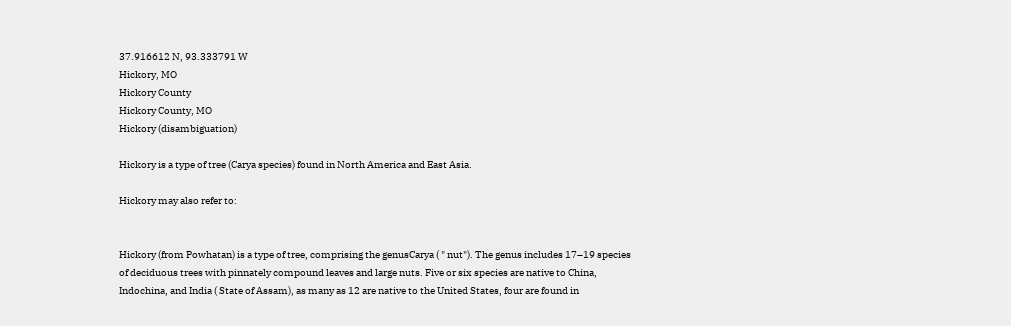37.916612 N, 93.333791 W
Hickory, MO
Hickory County
Hickory County, MO
Hickory (disambiguation)

Hickory is a type of tree (Carya species) found in North America and East Asia.

Hickory may also refer to:


Hickory (from Powhatan) is a type of tree, comprising the genusCarya ( " nut"). The genus includes 17–19 species of deciduous trees with pinnately compound leaves and large nuts. Five or six species are native to China, Indochina, and India ( State of Assam), as many as 12 are native to the United States, four are found in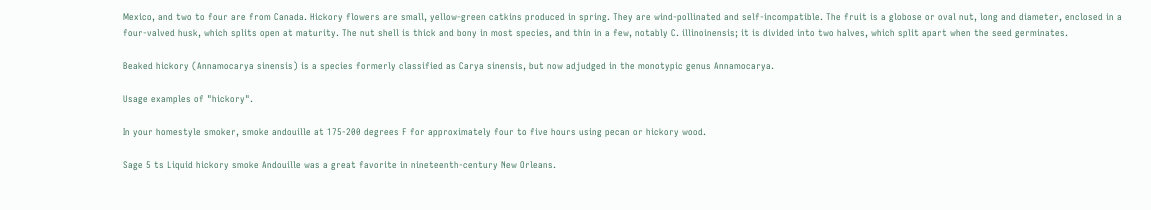Mexico, and two to four are from Canada. Hickory flowers are small, yellow-green catkins produced in spring. They are wind-pollinated and self-incompatible. The fruit is a globose or oval nut, long and diameter, enclosed in a four-valved husk, which splits open at maturity. The nut shell is thick and bony in most species, and thin in a few, notably C. illinoinensis; it is divided into two halves, which split apart when the seed germinates.

Beaked hickory (Annamocarya sinensis) is a species formerly classified as Carya sinensis, but now adjudged in the monotypic genus Annamocarya.

Usage examples of "hickory".

In your homestyle smoker, smoke andouille at 175-200 degrees F for approximately four to five hours using pecan or hickory wood.

Sage 5 ts Liquid hickory smoke Andouille was a great favorite in nineteenth-century New Orleans.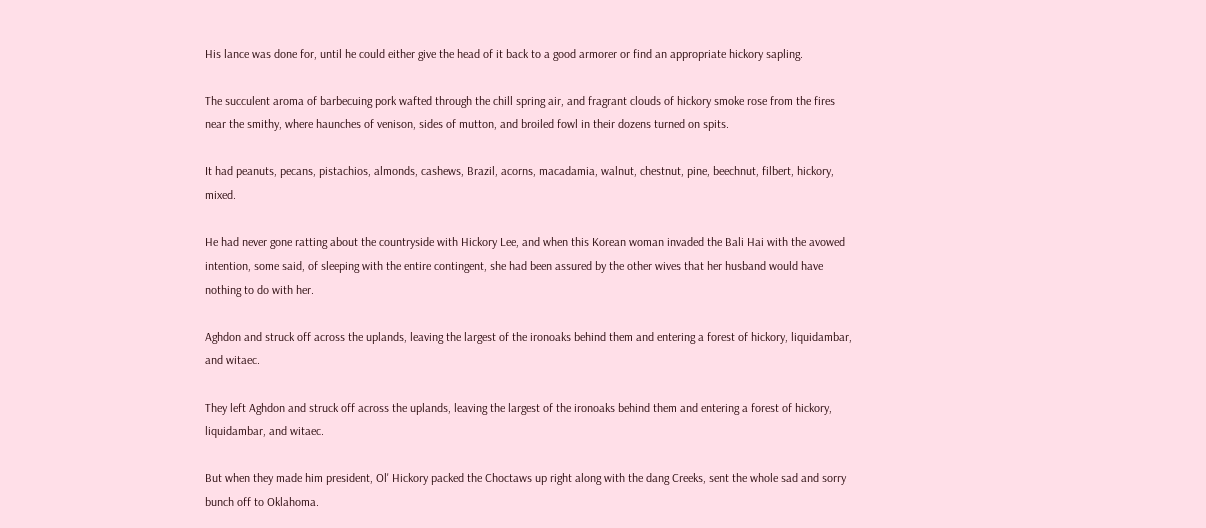His lance was done for, until he could either give the head of it back to a good armorer or find an appropriate hickory sapling.

The succulent aroma of barbecuing pork wafted through the chill spring air, and fragrant clouds of hickory smoke rose from the fires near the smithy, where haunches of venison, sides of mutton, and broiled fowl in their dozens turned on spits.

It had peanuts, pecans, pistachios, almonds, cashews, Brazil, acorns, macadamia, walnut, chestnut, pine, beechnut, filbert, hickory, mixed.

He had never gone ratting about the countryside with Hickory Lee, and when this Korean woman invaded the Bali Hai with the avowed intention, some said, of sleeping with the entire contingent, she had been assured by the other wives that her husband would have nothing to do with her.

Aghdon and struck off across the uplands, leaving the largest of the ironoaks behind them and entering a forest of hickory, liquidambar, and witaec.

They left Aghdon and struck off across the uplands, leaving the largest of the ironoaks behind them and entering a forest of hickory, liquidambar, and witaec.

But when they made him president, Ol' Hickory packed the Choctaws up right along with the dang Creeks, sent the whole sad and sorry bunch off to Oklahoma.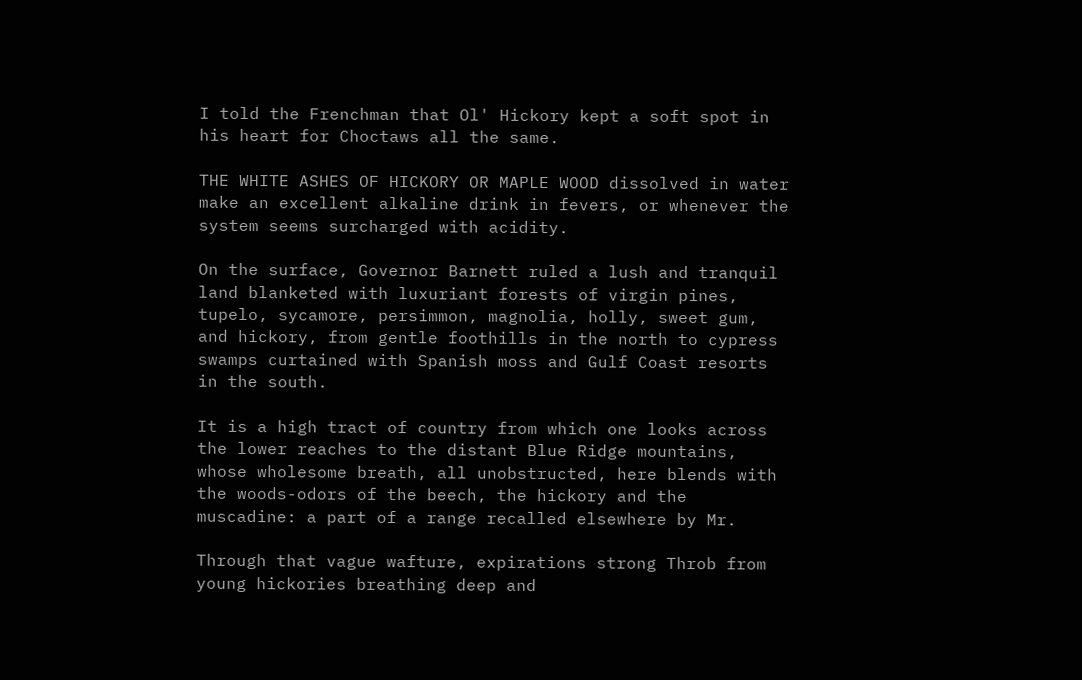I told the Frenchman that Ol' Hickory kept a soft spot in his heart for Choctaws all the same.

THE WHITE ASHES OF HICKORY OR MAPLE WOOD dissolved in water make an excellent alkaline drink in fevers, or whenever the system seems surcharged with acidity.

On the surface, Governor Barnett ruled a lush and tranquil land blanketed with luxuriant forests of virgin pines, tupelo, sycamore, persimmon, magnolia, holly, sweet gum, and hickory, from gentle foothills in the north to cypress swamps curtained with Spanish moss and Gulf Coast resorts in the south.

It is a high tract of country from which one looks across the lower reaches to the distant Blue Ridge mountains, whose wholesome breath, all unobstructed, here blends with the woods-odors of the beech, the hickory and the muscadine: a part of a range recalled elsewhere by Mr.

Through that vague wafture, expirations strong Throb from young hickories breathing deep and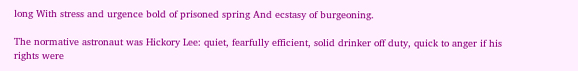long With stress and urgence bold of prisoned spring And ecstasy of burgeoning.

The normative astronaut was Hickory Lee: quiet, fearfully efficient, solid drinker off duty, quick to anger if his rights were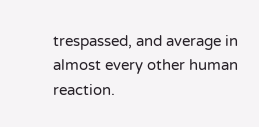trespassed, and average in almost every other human reaction.